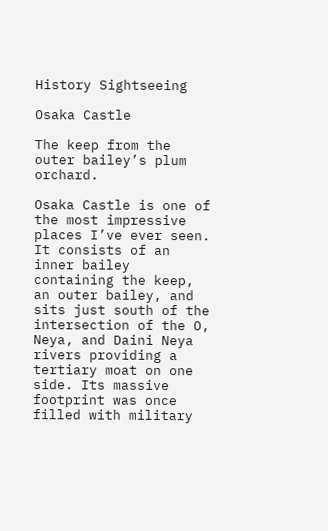History Sightseeing

Osaka Castle

The keep from the outer bailey’s plum orchard.

Osaka Castle is one of the most impressive places I’ve ever seen. It consists of an inner bailey containing the keep, an outer bailey, and sits just south of the intersection of the O, Neya, and Daini Neya rivers providing a tertiary moat on one side. Its massive footprint was once filled with military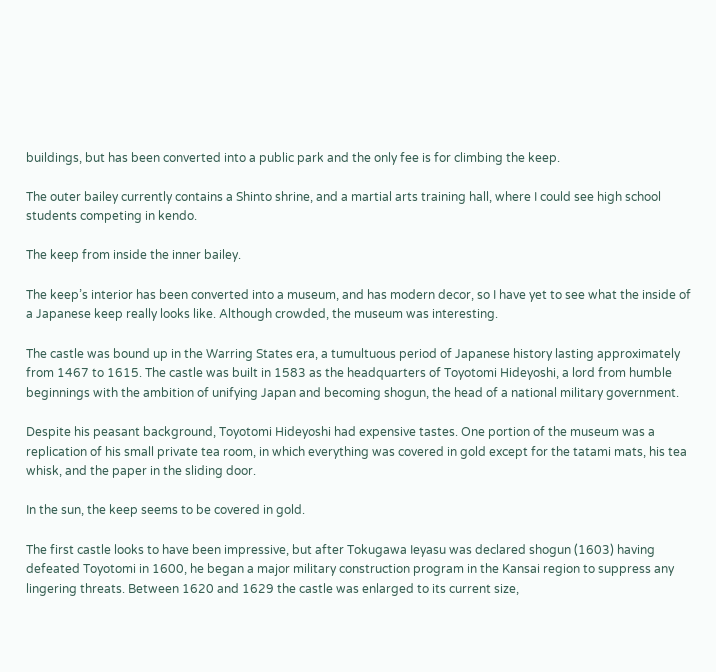buildings, but has been converted into a public park and the only fee is for climbing the keep.

The outer bailey currently contains a Shinto shrine, and a martial arts training hall, where I could see high school students competing in kendo.

The keep from inside the inner bailey.

The keep’s interior has been converted into a museum, and has modern decor, so I have yet to see what the inside of a Japanese keep really looks like. Although crowded, the museum was interesting.

The castle was bound up in the Warring States era, a tumultuous period of Japanese history lasting approximately from 1467 to 1615. The castle was built in 1583 as the headquarters of Toyotomi Hideyoshi, a lord from humble beginnings with the ambition of unifying Japan and becoming shogun, the head of a national military government.

Despite his peasant background, Toyotomi Hideyoshi had expensive tastes. One portion of the museum was a replication of his small private tea room, in which everything was covered in gold except for the tatami mats, his tea whisk, and the paper in the sliding door.

In the sun, the keep seems to be covered in gold.

The first castle looks to have been impressive, but after Tokugawa Ieyasu was declared shogun (1603) having defeated Toyotomi in 1600, he began a major military construction program in the Kansai region to suppress any lingering threats. Between 1620 and 1629 the castle was enlarged to its current size,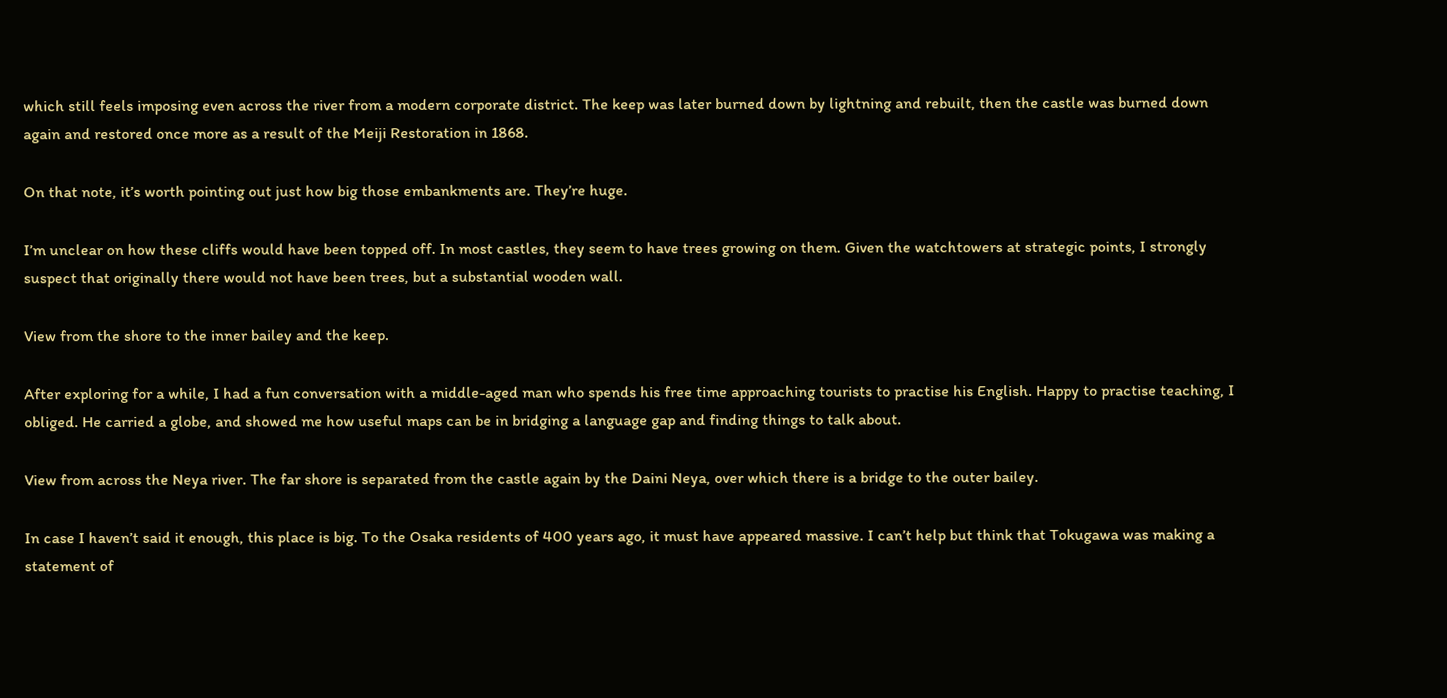which still feels imposing even across the river from a modern corporate district. The keep was later burned down by lightning and rebuilt, then the castle was burned down again and restored once more as a result of the Meiji Restoration in 1868.

On that note, it’s worth pointing out just how big those embankments are. They’re huge.

I’m unclear on how these cliffs would have been topped off. In most castles, they seem to have trees growing on them. Given the watchtowers at strategic points, I strongly suspect that originally there would not have been trees, but a substantial wooden wall.

View from the shore to the inner bailey and the keep.

After exploring for a while, I had a fun conversation with a middle-aged man who spends his free time approaching tourists to practise his English. Happy to practise teaching, I obliged. He carried a globe, and showed me how useful maps can be in bridging a language gap and finding things to talk about.

View from across the Neya river. The far shore is separated from the castle again by the Daini Neya, over which there is a bridge to the outer bailey.

In case I haven’t said it enough, this place is big. To the Osaka residents of 400 years ago, it must have appeared massive. I can’t help but think that Tokugawa was making a statement of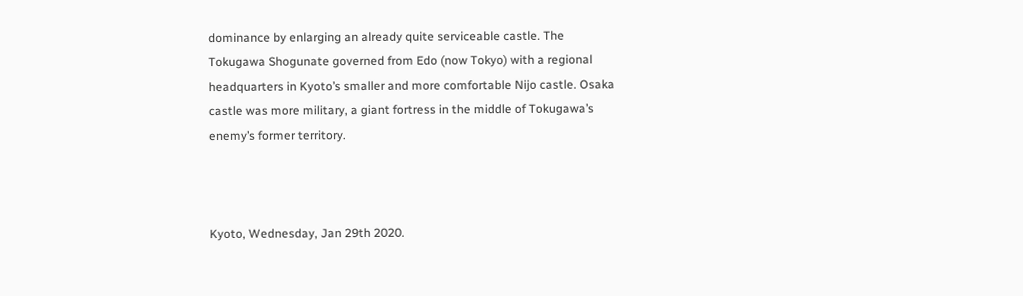dominance by enlarging an already quite serviceable castle. The Tokugawa Shogunate governed from Edo (now Tokyo) with a regional headquarters in Kyoto’s smaller and more comfortable Nijo castle. Osaka castle was more military, a giant fortress in the middle of Tokugawa’s enemy’s former territory.



Kyoto, Wednesday, Jan 29th 2020.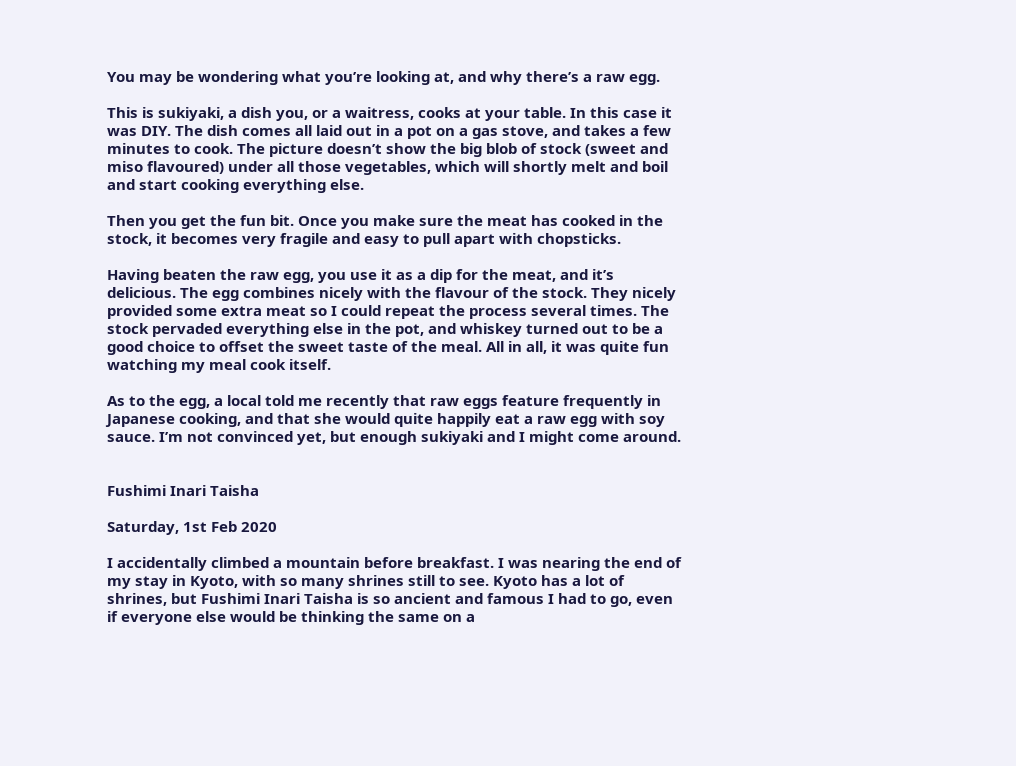You may be wondering what you’re looking at, and why there’s a raw egg.

This is sukiyaki, a dish you, or a waitress, cooks at your table. In this case it was DIY. The dish comes all laid out in a pot on a gas stove, and takes a few minutes to cook. The picture doesn’t show the big blob of stock (sweet and miso flavoured) under all those vegetables, which will shortly melt and boil and start cooking everything else.

Then you get the fun bit. Once you make sure the meat has cooked in the stock, it becomes very fragile and easy to pull apart with chopsticks.

Having beaten the raw egg, you use it as a dip for the meat, and it’s delicious. The egg combines nicely with the flavour of the stock. They nicely provided some extra meat so I could repeat the process several times. The stock pervaded everything else in the pot, and whiskey turned out to be a good choice to offset the sweet taste of the meal. All in all, it was quite fun watching my meal cook itself.

As to the egg, a local told me recently that raw eggs feature frequently in Japanese cooking, and that she would quite happily eat a raw egg with soy sauce. I’m not convinced yet, but enough sukiyaki and I might come around.


Fushimi Inari Taisha

Saturday, 1st Feb 2020

I accidentally climbed a mountain before breakfast. I was nearing the end of my stay in Kyoto, with so many shrines still to see. Kyoto has a lot of shrines, but Fushimi Inari Taisha is so ancient and famous I had to go, even if everyone else would be thinking the same on a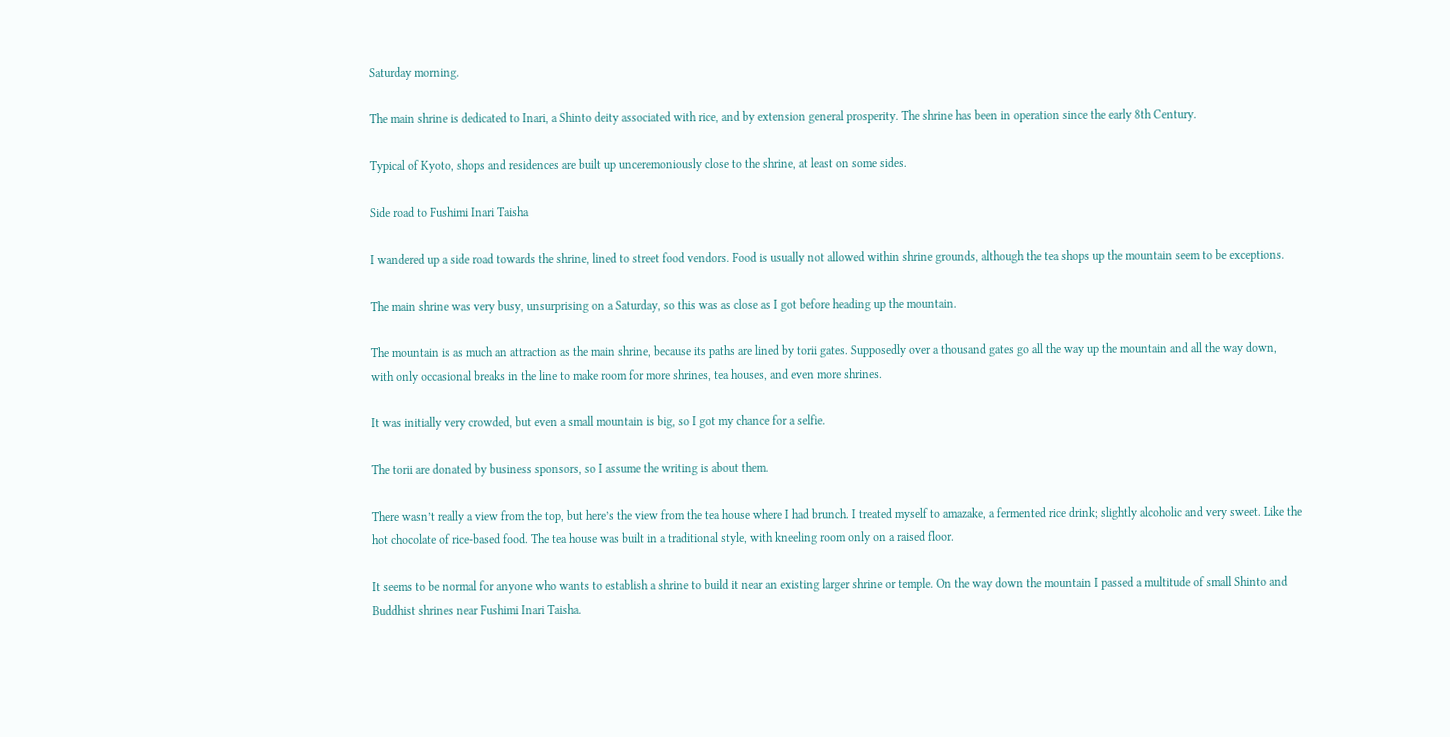Saturday morning.

The main shrine is dedicated to Inari, a Shinto deity associated with rice, and by extension general prosperity. The shrine has been in operation since the early 8th Century.

Typical of Kyoto, shops and residences are built up unceremoniously close to the shrine, at least on some sides.

Side road to Fushimi Inari Taisha

I wandered up a side road towards the shrine, lined to street food vendors. Food is usually not allowed within shrine grounds, although the tea shops up the mountain seem to be exceptions.

The main shrine was very busy, unsurprising on a Saturday, so this was as close as I got before heading up the mountain.

The mountain is as much an attraction as the main shrine, because its paths are lined by torii gates. Supposedly over a thousand gates go all the way up the mountain and all the way down, with only occasional breaks in the line to make room for more shrines, tea houses, and even more shrines.

It was initially very crowded, but even a small mountain is big, so I got my chance for a selfie.

The torii are donated by business sponsors, so I assume the writing is about them.

There wasn’t really a view from the top, but here’s the view from the tea house where I had brunch. I treated myself to amazake, a fermented rice drink; slightly alcoholic and very sweet. Like the hot chocolate of rice-based food. The tea house was built in a traditional style, with kneeling room only on a raised floor.

It seems to be normal for anyone who wants to establish a shrine to build it near an existing larger shrine or temple. On the way down the mountain I passed a multitude of small Shinto and Buddhist shrines near Fushimi Inari Taisha.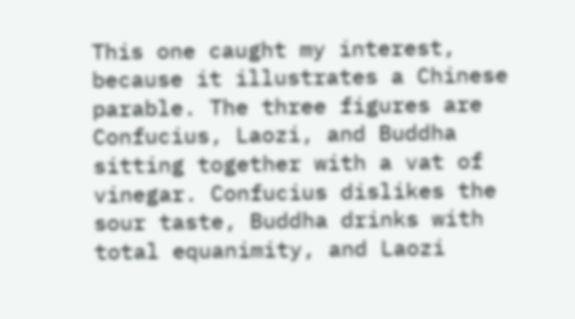This one caught my interest, because it illustrates a Chinese parable. The three figures are Confucius, Laozi, and Buddha sitting together with a vat of vinegar. Confucius dislikes the sour taste, Buddha drinks with total equanimity, and Laozi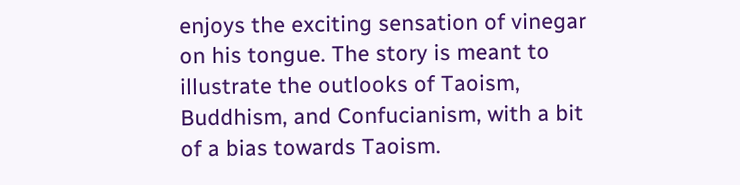enjoys the exciting sensation of vinegar on his tongue. The story is meant to illustrate the outlooks of Taoism, Buddhism, and Confucianism, with a bit of a bias towards Taoism.